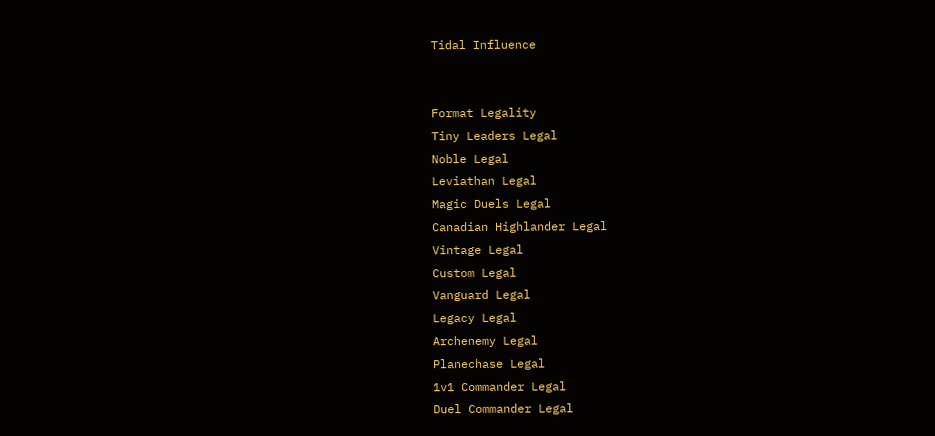Tidal Influence


Format Legality
Tiny Leaders Legal
Noble Legal
Leviathan Legal
Magic Duels Legal
Canadian Highlander Legal
Vintage Legal
Custom Legal
Vanguard Legal
Legacy Legal
Archenemy Legal
Planechase Legal
1v1 Commander Legal
Duel Commander Legal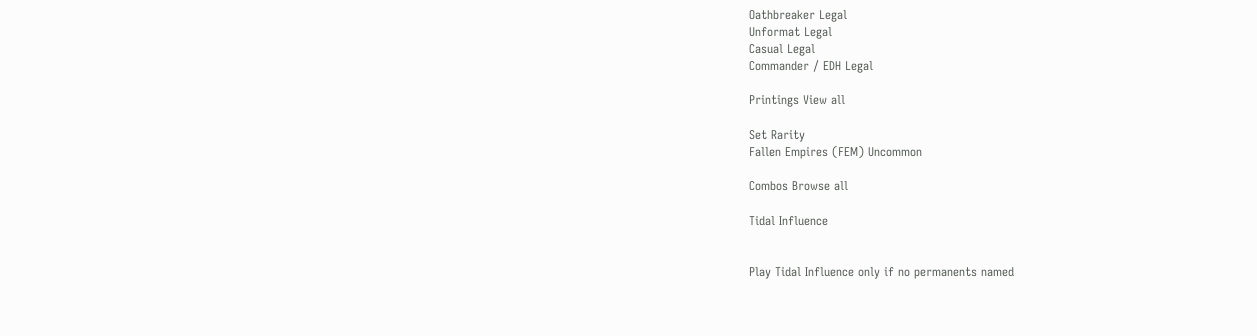Oathbreaker Legal
Unformat Legal
Casual Legal
Commander / EDH Legal

Printings View all

Set Rarity
Fallen Empires (FEM) Uncommon

Combos Browse all

Tidal Influence


Play Tidal Influence only if no permanents named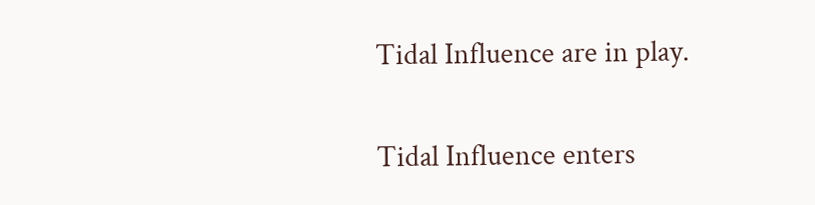Tidal Influence are in play.

Tidal Influence enters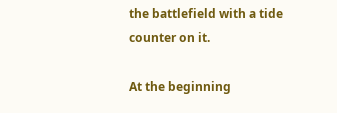the battlefield with a tide counter on it.

At the beginning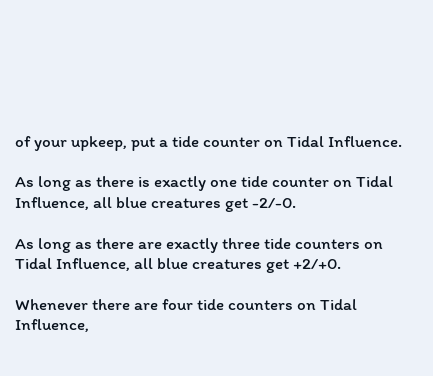of your upkeep, put a tide counter on Tidal Influence.

As long as there is exactly one tide counter on Tidal Influence, all blue creatures get -2/-0.

As long as there are exactly three tide counters on Tidal Influence, all blue creatures get +2/+0.

Whenever there are four tide counters on Tidal Influence,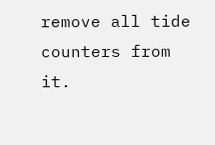remove all tide counters from it.